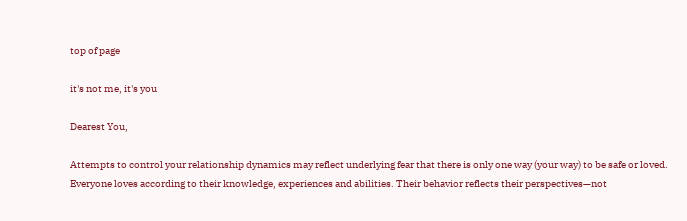top of page

it's not me, it's you

Dearest You,

Attempts to control your relationship dynamics may reflect underlying fear that there is only one way (your way) to be safe or loved. Everyone loves according to their knowledge, experiences and abilities. Their behavior reflects their perspectives—not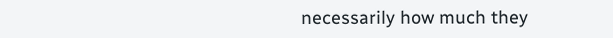necessarily how much they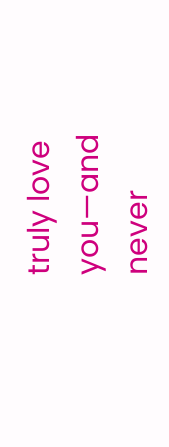truly love you—and never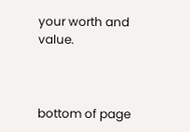your worth and value.



bottom of page